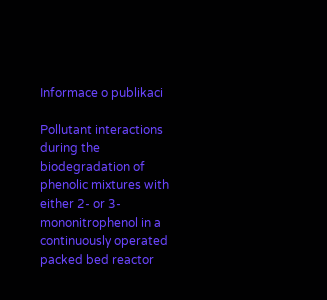Informace o publikaci

Pollutant interactions during the biodegradation of phenolic mixtures with either 2- or 3-mononitrophenol in a continuously operated packed bed reactor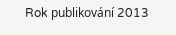Rok publikování 2013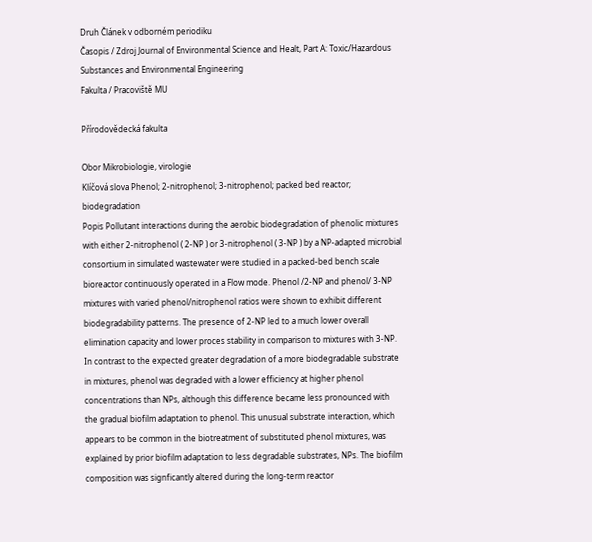Druh Článek v odborném periodiku
Časopis / Zdroj Journal of Environmental Science and Healt, Part A: Toxic/Hazardous Substances and Environmental Engineering
Fakulta / Pracoviště MU

Přírodovědecká fakulta

Obor Mikrobiologie, virologie
Klíčová slova Phenol; 2-nitrophenol; 3-nitrophenol; packed bed reactor; biodegradation
Popis Pollutant interactions during the aerobic biodegradation of phenolic mixtures with either 2-nitrophenol ( 2-NP ) or 3-nitrophenol ( 3-NP ) by a NP-adapted microbial consortium in simulated wastewater were studied in a packed-bed bench scale bioreactor continuously operated in a Flow mode. Phenol /2-NP and phenol/ 3-NP mixtures with varied phenol/nitrophenol ratios were shown to exhibit different biodegradability patterns. The presence of 2-NP led to a much lower overall elimination capacity and lower proces stability in comparison to mixtures with 3-NP. In contrast to the expected greater degradation of a more biodegradable substrate in mixtures, phenol was degraded with a lower efficiency at higher phenol concentrations than NPs, although this difference became less pronounced with the gradual biofilm adaptation to phenol. This unusual substrate interaction, which appears to be common in the biotreatment of substituted phenol mixtures, was explained by prior biofilm adaptation to less degradable substrates, NPs. The biofilm composition was signficantly altered during the long-term reactor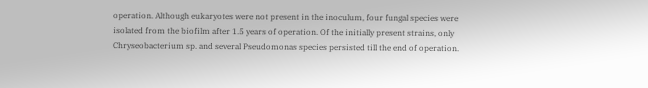operation. Although eukaryotes were not present in the inoculum, four fungal species were isolated from the biofilm after 1.5 years of operation. Of the initially present strains, only Chryseobacterium sp. and several Pseudomonas species persisted till the end of operation.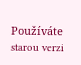Používáte starou verzi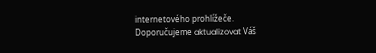internetového prohlížeče. Doporučujeme aktualizovat Váš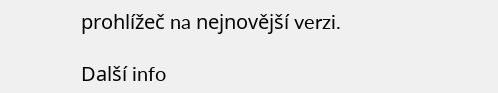prohlížeč na nejnovější verzi.

Další info